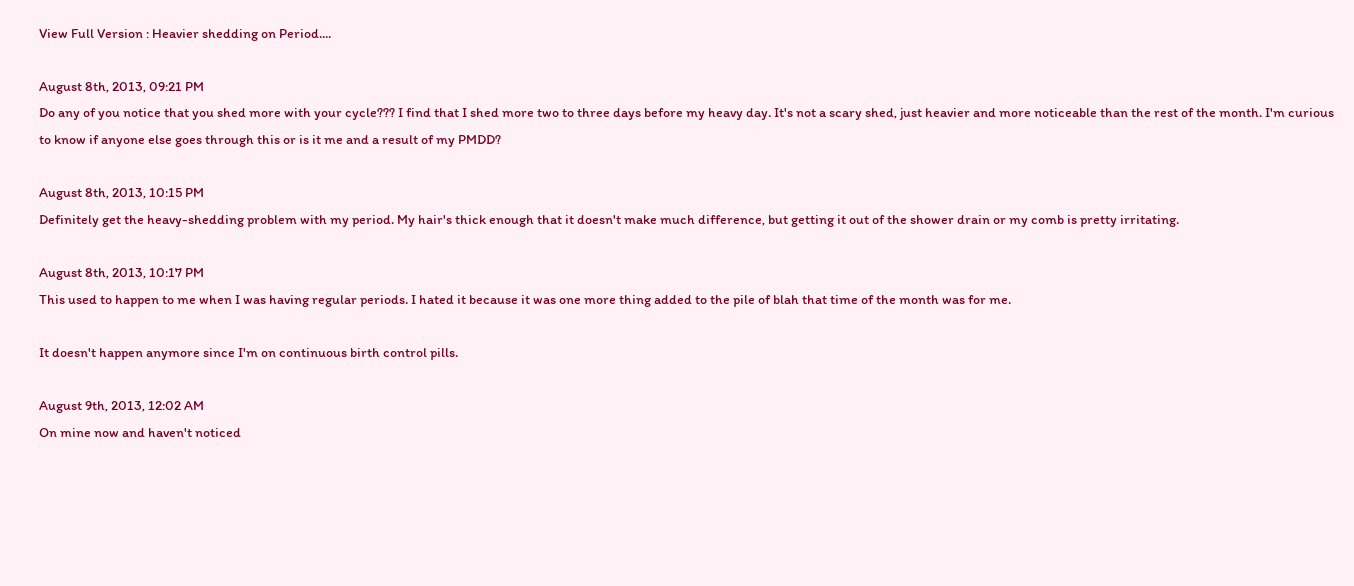View Full Version : Heavier shedding on Period....

August 8th, 2013, 09:21 PM
Do any of you notice that you shed more with your cycle??? I find that I shed more two to three days before my heavy day. It's not a scary shed, just heavier and more noticeable than the rest of the month. I'm curious to know if anyone else goes through this or is it me and a result of my PMDD?

August 8th, 2013, 10:15 PM
Definitely get the heavy-shedding problem with my period. My hair's thick enough that it doesn't make much difference, but getting it out of the shower drain or my comb is pretty irritating.

August 8th, 2013, 10:17 PM
This used to happen to me when I was having regular periods. I hated it because it was one more thing added to the pile of blah that time of the month was for me.

It doesn't happen anymore since I'm on continuous birth control pills.

August 9th, 2013, 12:02 AM
On mine now and haven't noticed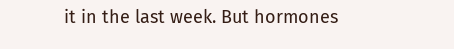it in the last week. But hormones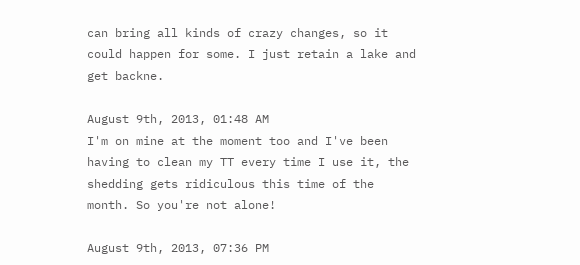can bring all kinds of crazy changes, so it could happen for some. I just retain a lake and get backne.

August 9th, 2013, 01:48 AM
I'm on mine at the moment too and I've been having to clean my TT every time I use it, the shedding gets ridiculous this time of the month. So you're not alone!

August 9th, 2013, 07:36 PM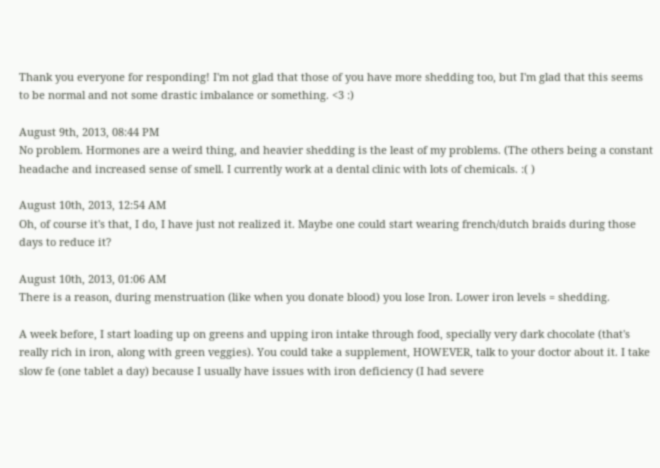Thank you everyone for responding! I'm not glad that those of you have more shedding too, but I'm glad that this seems to be normal and not some drastic imbalance or something. <3 :)

August 9th, 2013, 08:44 PM
No problem. Hormones are a weird thing, and heavier shedding is the least of my problems. (The others being a constant headache and increased sense of smell. I currently work at a dental clinic with lots of chemicals. :( )

August 10th, 2013, 12:54 AM
Oh, of course it's that, I do, I have just not realized it. Maybe one could start wearing french/dutch braids during those days to reduce it?

August 10th, 2013, 01:06 AM
There is a reason, during menstruation (like when you donate blood) you lose Iron. Lower iron levels = shedding.

A week before, I start loading up on greens and upping iron intake through food, specially very dark chocolate (that's really rich in iron, along with green veggies). You could take a supplement, HOWEVER, talk to your doctor about it. I take slow fe (one tablet a day) because I usually have issues with iron deficiency (I had severe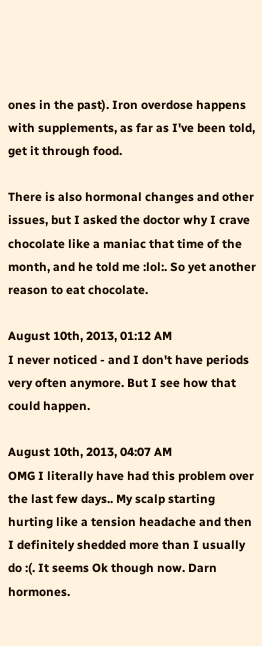ones in the past). Iron overdose happens with supplements, as far as I've been told, get it through food.

There is also hormonal changes and other issues, but I asked the doctor why I crave chocolate like a maniac that time of the month, and he told me :lol:. So yet another reason to eat chocolate.

August 10th, 2013, 01:12 AM
I never noticed - and I don't have periods very often anymore. But I see how that could happen.

August 10th, 2013, 04:07 AM
OMG I literally have had this problem over the last few days.. My scalp starting hurting like a tension headache and then I definitely shedded more than I usually do :(. It seems Ok though now. Darn hormones.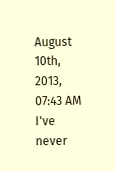August 10th, 2013, 07:43 AM
I've never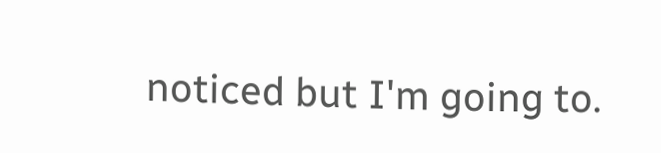noticed but I'm going to.